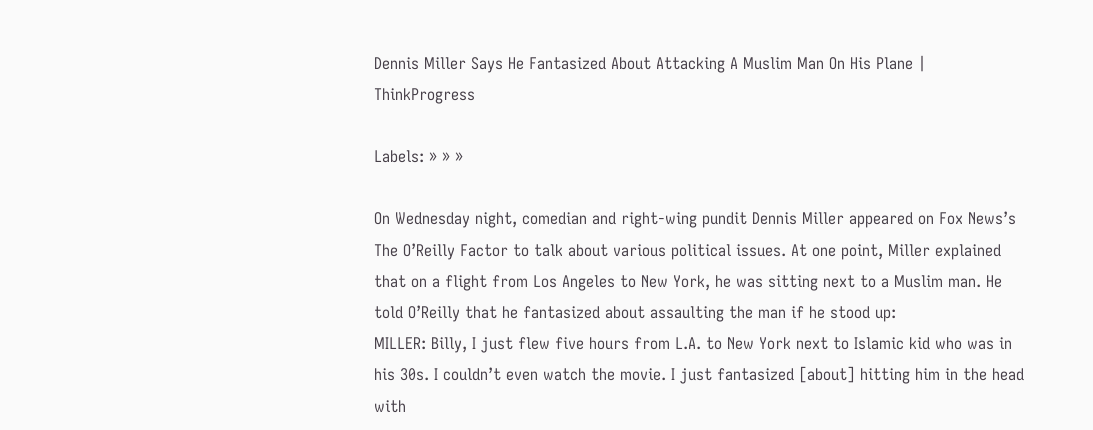Dennis Miller Says He Fantasized About Attacking A Muslim Man On His Plane | ThinkProgress

Labels: » » »

On Wednesday night, comedian and right-wing pundit Dennis Miller appeared on Fox News’s The O’Reilly Factor to talk about various political issues. At one point, Miller explained that on a flight from Los Angeles to New York, he was sitting next to a Muslim man. He told O’Reilly that he fantasized about assaulting the man if he stood up:
MILLER: Billy, I just flew five hours from L.A. to New York next to Islamic kid who was in his 30s. I couldn’t even watch the movie. I just fantasized [about] hitting him in the head with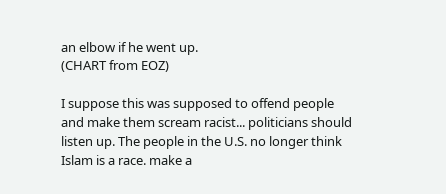an elbow if he went up.
(CHART from EOZ)

I suppose this was supposed to offend people and make them scream racist... politicians should listen up. The people in the U.S. no longer think Islam is a race. make a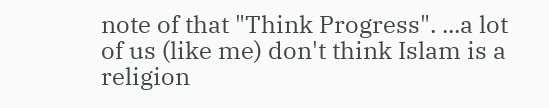note of that "Think Progress". ...a lot of us (like me) don't think Islam is a religion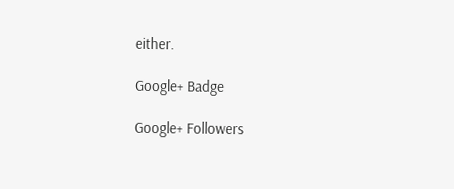either.

Google+ Badge

Google+ Followers